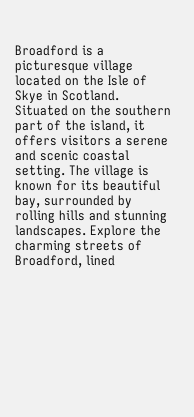Broadford is a picturesque village located on the Isle of Skye in Scotland. Situated on the southern part of the island, it offers visitors a serene and scenic coastal setting. The village is known for its beautiful bay, surrounded by rolling hills and stunning landscapes. Explore the charming streets of Broadford, lined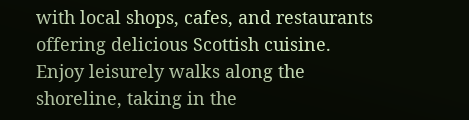with local shops, cafes, and restaurants offering delicious Scottish cuisine. Enjoy leisurely walks along the shoreline, taking in the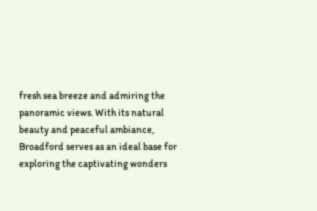fresh sea breeze and admiring the panoramic views. With its natural beauty and peaceful ambiance, Broadford serves as an ideal base for exploring the captivating wonders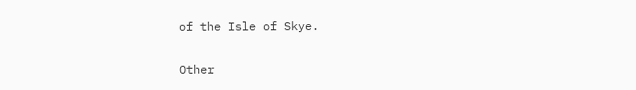of the Isle of Skye.

Other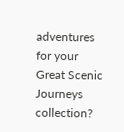adventures for your Great Scenic Journeys collection?